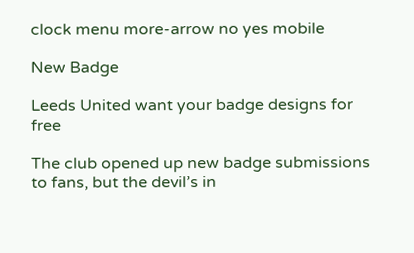clock menu more-arrow no yes mobile

New Badge

Leeds United want your badge designs for free

The club opened up new badge submissions to fans, but the devil’s in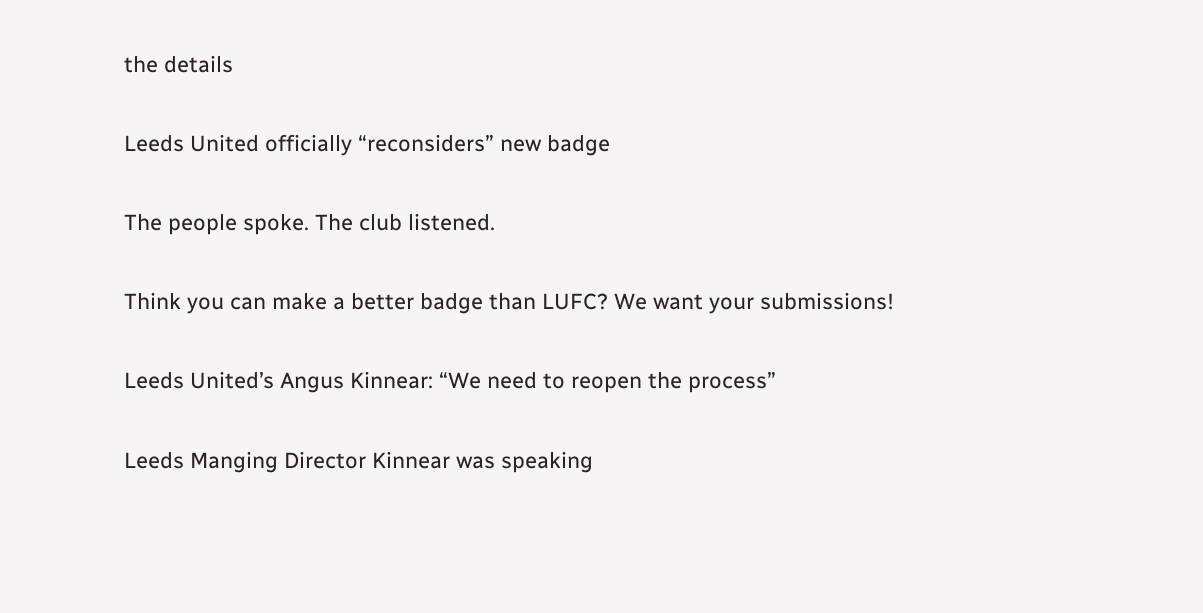the details

Leeds United officially “reconsiders” new badge

The people spoke. The club listened.

Think you can make a better badge than LUFC? We want your submissions!

Leeds United’s Angus Kinnear: “We need to reopen the process”

Leeds Manging Director Kinnear was speaking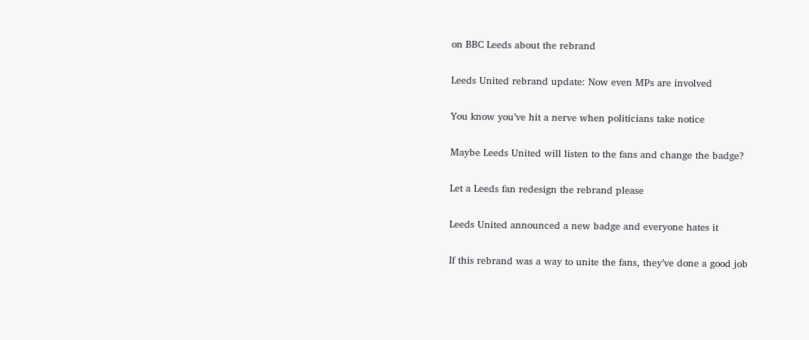on BBC Leeds about the rebrand

Leeds United rebrand update: Now even MPs are involved

You know you’ve hit a nerve when politicians take notice

Maybe Leeds United will listen to the fans and change the badge?

Let a Leeds fan redesign the rebrand please

Leeds United announced a new badge and everyone hates it

If this rebrand was a way to unite the fans, they’ve done a good job